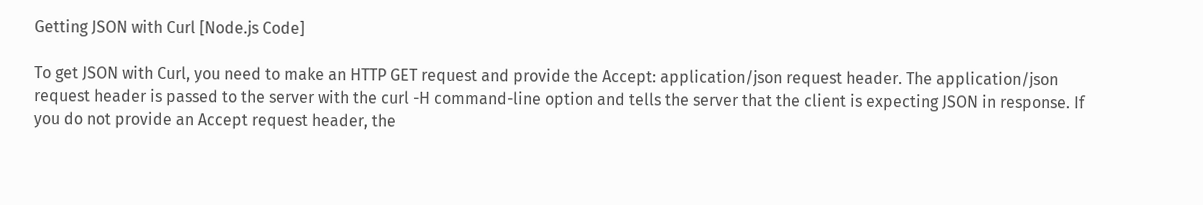Getting JSON with Curl [Node.js Code]

To get JSON with Curl, you need to make an HTTP GET request and provide the Accept: application/json request header. The application/json request header is passed to the server with the curl -H command-line option and tells the server that the client is expecting JSON in response. If you do not provide an Accept request header, the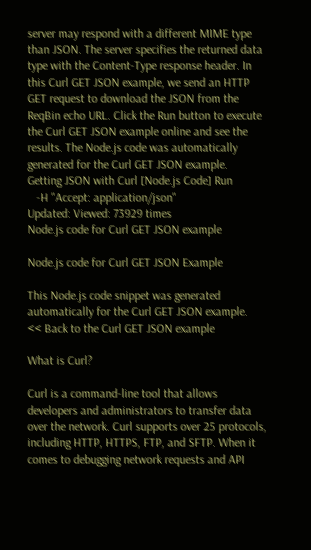server may respond with a different MIME type than JSON. The server specifies the returned data type with the Content-Type response header. In this Curl GET JSON example, we send an HTTP GET request to download the JSON from the ReqBin echo URL. Click the Run button to execute the Curl GET JSON example online and see the results. The Node.js code was automatically generated for the Curl GET JSON example.
Getting JSON with Curl [Node.js Code] Run
   -H "Accept: application/json"
Updated: Viewed: 73929 times
Node.js code for Curl GET JSON example

Node.js code for Curl GET JSON Example

This Node.js code snippet was generated automatically for the Curl GET JSON example.
<< Back to the Curl GET JSON example

What is Curl?

Curl is a command-line tool that allows developers and administrators to transfer data over the network. Curl supports over 25 protocols, including HTTP, HTTPS, FTP, and SFTP. When it comes to debugging network requests and API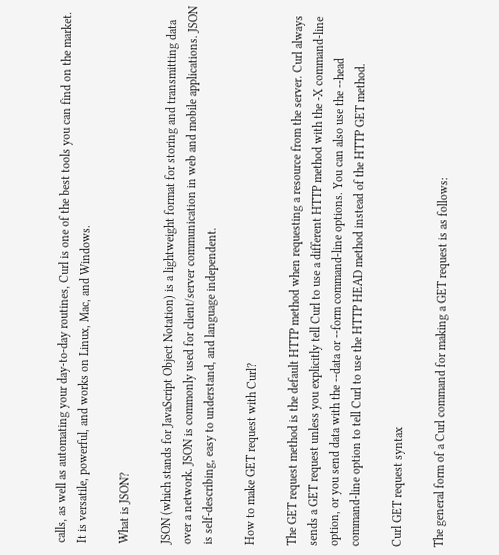calls, as well as automating your day-to-day routines, Curl is one of the best tools you can find on the market. It is versatile, powerful, and works on Linux, Mac, and Windows.

What is JSON?

JSON (which stands for JavaScript Object Notation) is a lightweight format for storing and transmitting data over a network. JSON is commonly used for client/server communication in web and mobile applications. JSON is self-describing, easy to understand, and language independent.

How to make GET request with Curl?

The GET request method is the default HTTP method when requesting a resource from the server. Curl always sends a GET request unless you explicitly tell Curl to use a different HTTP method with the -X command-line option, or you send data with the --data or --form command-line options. You can also use the --head command-line option to tell Curl to use the HTTP HEAD method instead of the HTTP GET method.

Curl GET request syntax

The general form of a Curl command for making a GET request is as follows: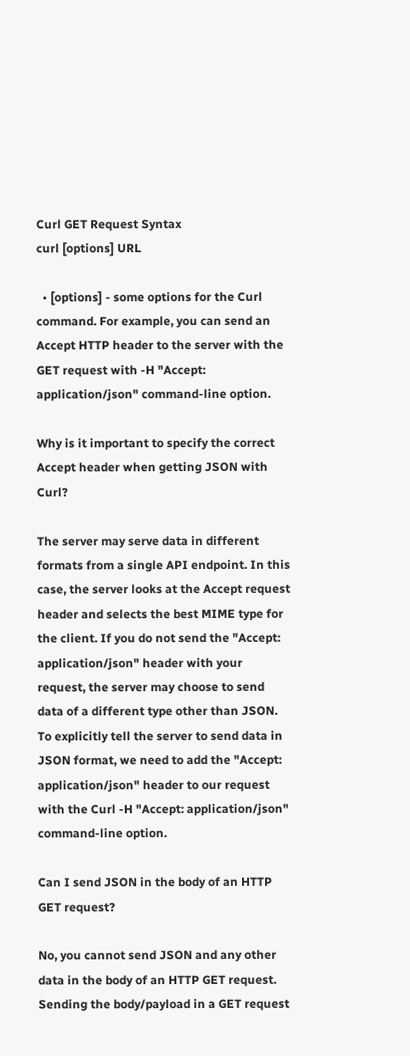Curl GET Request Syntax
curl [options] URL

  • [options] - some options for the Curl command. For example, you can send an Accept HTTP header to the server with the GET request with -H "Accept: application/json" command-line option.

Why is it important to specify the correct Accept header when getting JSON with Curl?

The server may serve data in different formats from a single API endpoint. In this case, the server looks at the Accept request header and selects the best MIME type for the client. If you do not send the "Accept: application/json" header with your request, the server may choose to send data of a different type other than JSON. To explicitly tell the server to send data in JSON format, we need to add the "Accept: application/json" header to our request with the Curl -H "Accept: application/json" command-line option.

Can I send JSON in the body of an HTTP GET request?

No, you cannot send JSON and any other data in the body of an HTTP GET request. Sending the body/payload in a GET request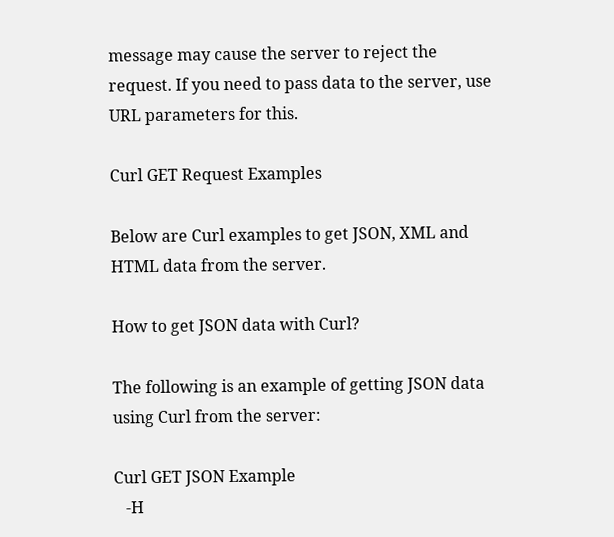message may cause the server to reject the request. If you need to pass data to the server, use URL parameters for this.

Curl GET Request Examples

Below are Curl examples to get JSON, XML and HTML data from the server.

How to get JSON data with Curl?

The following is an example of getting JSON data using Curl from the server:

Curl GET JSON Example
   -H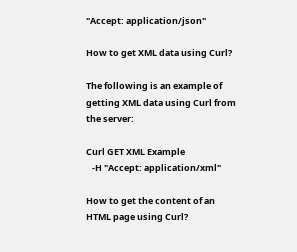"Accept: application/json"

How to get XML data using Curl?

The following is an example of getting XML data using Curl from the server:

Curl GET XML Example
   -H "Accept: application/xml"

How to get the content of an HTML page using Curl?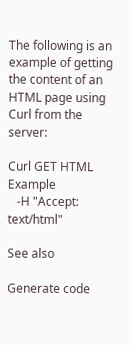The following is an example of getting the content of an HTML page using Curl from the server:

Curl GET HTML Example
   -H "Accept: text/html"

See also

Generate code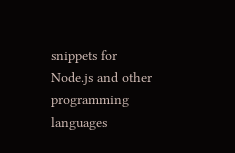snippets for Node.js and other programming languages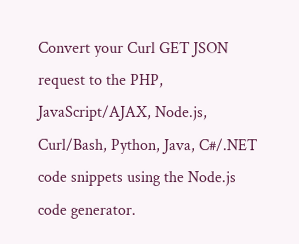Convert your Curl GET JSON request to the PHP, JavaScript/AJAX, Node.js, Curl/Bash, Python, Java, C#/.NET code snippets using the Node.js code generator.